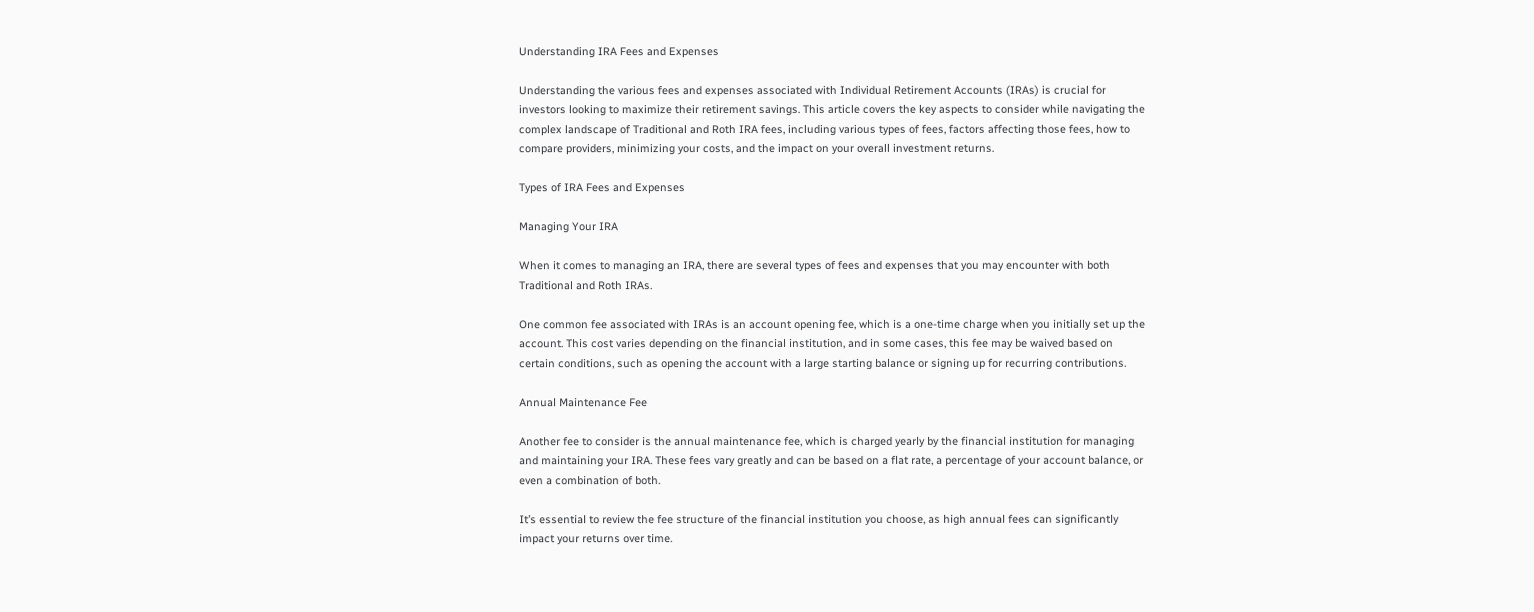Understanding IRA Fees and Expenses

Understanding the various fees and expenses associated with Individual Retirement Accounts (IRAs) is crucial for investors looking to maximize their retirement savings. This article covers the key aspects to consider while navigating the complex landscape of Traditional and Roth IRA fees, including various types of fees, factors affecting those fees, how to compare providers, minimizing your costs, and the impact on your overall investment returns.

Types of IRA Fees and Expenses

Managing Your IRA

When it comes to managing an IRA, there are several types of fees and expenses that you may encounter with both Traditional and Roth IRAs.

One common fee associated with IRAs is an account opening fee, which is a one-time charge when you initially set up the account. This cost varies depending on the financial institution, and in some cases, this fee may be waived based on certain conditions, such as opening the account with a large starting balance or signing up for recurring contributions.

Annual Maintenance Fee

Another fee to consider is the annual maintenance fee, which is charged yearly by the financial institution for managing and maintaining your IRA. These fees vary greatly and can be based on a flat rate, a percentage of your account balance, or even a combination of both.

It’s essential to review the fee structure of the financial institution you choose, as high annual fees can significantly impact your returns over time.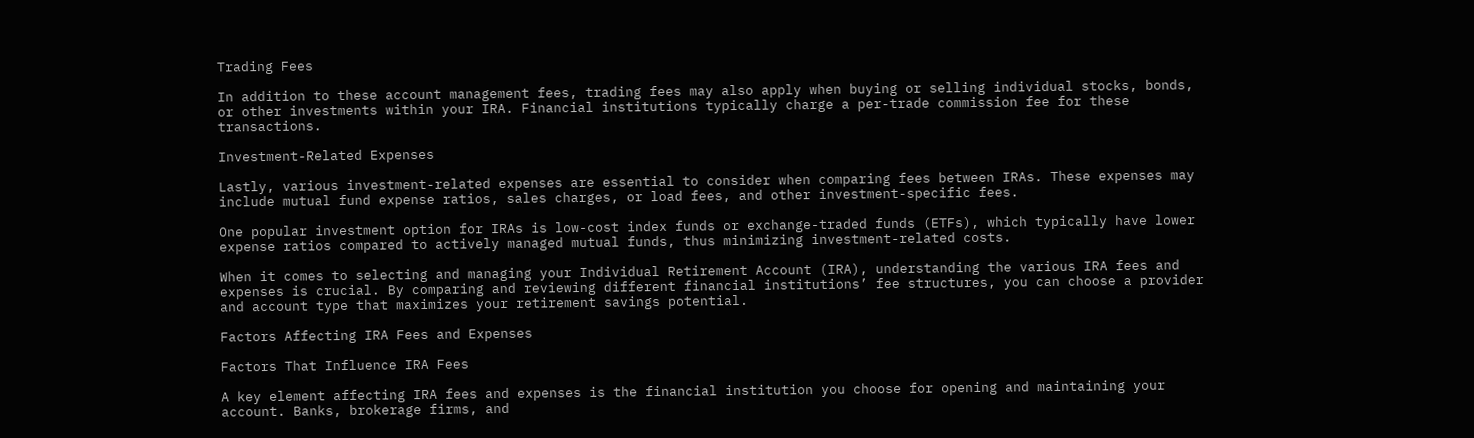Trading Fees

In addition to these account management fees, trading fees may also apply when buying or selling individual stocks, bonds, or other investments within your IRA. Financial institutions typically charge a per-trade commission fee for these transactions.

Investment-Related Expenses

Lastly, various investment-related expenses are essential to consider when comparing fees between IRAs. These expenses may include mutual fund expense ratios, sales charges, or load fees, and other investment-specific fees.

One popular investment option for IRAs is low-cost index funds or exchange-traded funds (ETFs), which typically have lower expense ratios compared to actively managed mutual funds, thus minimizing investment-related costs.

When it comes to selecting and managing your Individual Retirement Account (IRA), understanding the various IRA fees and expenses is crucial. By comparing and reviewing different financial institutions’ fee structures, you can choose a provider and account type that maximizes your retirement savings potential.

Factors Affecting IRA Fees and Expenses

Factors That Influence IRA Fees

A key element affecting IRA fees and expenses is the financial institution you choose for opening and maintaining your account. Banks, brokerage firms, and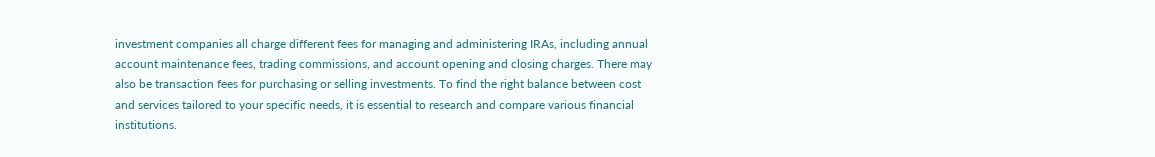investment companies all charge different fees for managing and administering IRAs, including annual account maintenance fees, trading commissions, and account opening and closing charges. There may also be transaction fees for purchasing or selling investments. To find the right balance between cost and services tailored to your specific needs, it is essential to research and compare various financial institutions.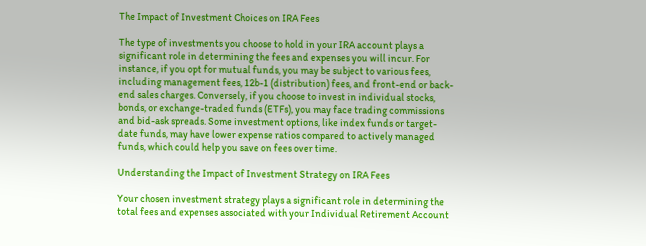The Impact of Investment Choices on IRA Fees

The type of investments you choose to hold in your IRA account plays a significant role in determining the fees and expenses you will incur. For instance, if you opt for mutual funds, you may be subject to various fees, including management fees, 12b-1 (distribution) fees, and front-end or back-end sales charges. Conversely, if you choose to invest in individual stocks, bonds, or exchange-traded funds (ETFs), you may face trading commissions and bid-ask spreads. Some investment options, like index funds or target-date funds, may have lower expense ratios compared to actively managed funds, which could help you save on fees over time.

Understanding the Impact of Investment Strategy on IRA Fees

Your chosen investment strategy plays a significant role in determining the total fees and expenses associated with your Individual Retirement Account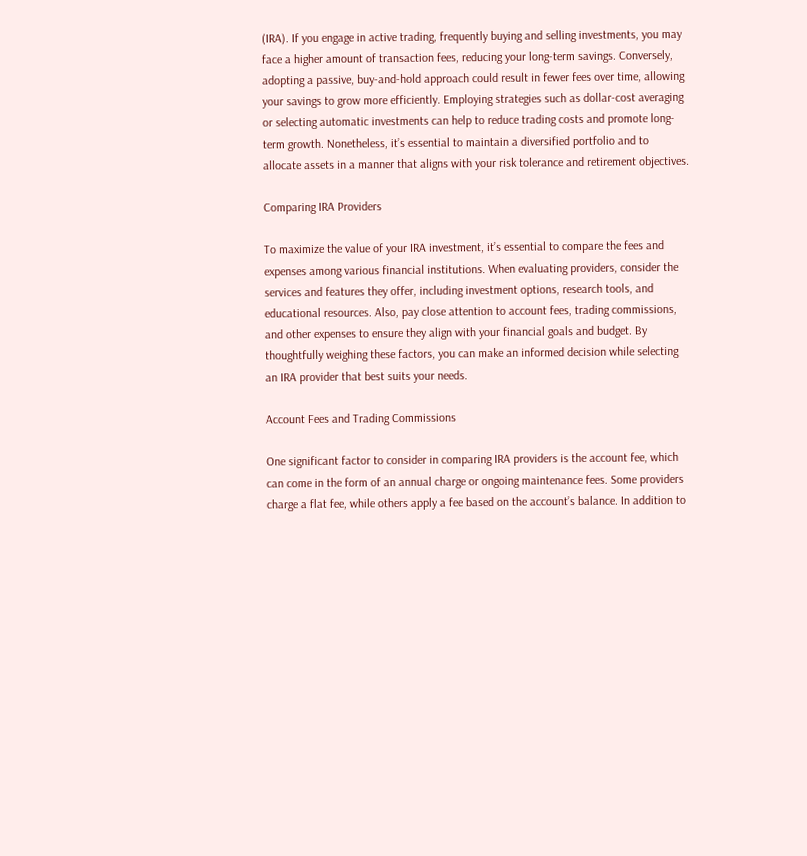(IRA). If you engage in active trading, frequently buying and selling investments, you may face a higher amount of transaction fees, reducing your long-term savings. Conversely, adopting a passive, buy-and-hold approach could result in fewer fees over time, allowing your savings to grow more efficiently. Employing strategies such as dollar-cost averaging or selecting automatic investments can help to reduce trading costs and promote long-term growth. Nonetheless, it’s essential to maintain a diversified portfolio and to allocate assets in a manner that aligns with your risk tolerance and retirement objectives.

Comparing IRA Providers

To maximize the value of your IRA investment, it’s essential to compare the fees and expenses among various financial institutions. When evaluating providers, consider the services and features they offer, including investment options, research tools, and educational resources. Also, pay close attention to account fees, trading commissions, and other expenses to ensure they align with your financial goals and budget. By thoughtfully weighing these factors, you can make an informed decision while selecting an IRA provider that best suits your needs.

Account Fees and Trading Commissions

One significant factor to consider in comparing IRA providers is the account fee, which can come in the form of an annual charge or ongoing maintenance fees. Some providers charge a flat fee, while others apply a fee based on the account’s balance. In addition to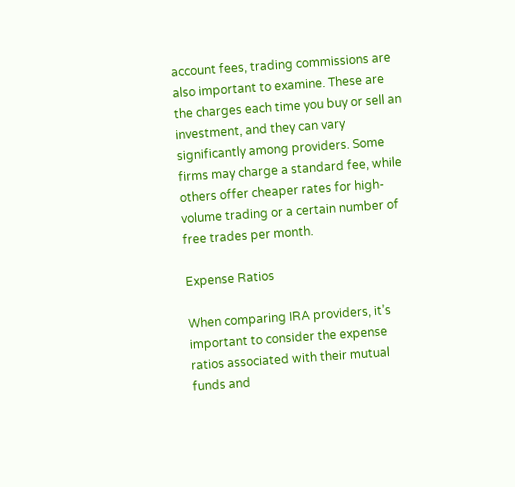account fees, trading commissions are also important to examine. These are the charges each time you buy or sell an investment, and they can vary significantly among providers. Some firms may charge a standard fee, while others offer cheaper rates for high-volume trading or a certain number of free trades per month.

Expense Ratios

When comparing IRA providers, it’s important to consider the expense ratios associated with their mutual funds and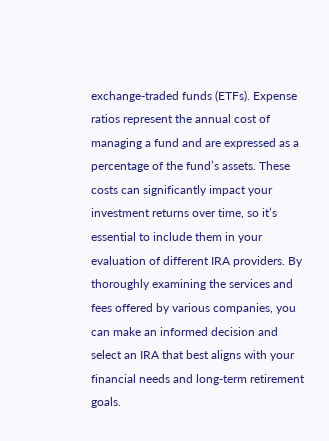exchange-traded funds (ETFs). Expense ratios represent the annual cost of managing a fund and are expressed as a percentage of the fund’s assets. These costs can significantly impact your investment returns over time, so it’s essential to include them in your evaluation of different IRA providers. By thoroughly examining the services and fees offered by various companies, you can make an informed decision and select an IRA that best aligns with your financial needs and long-term retirement goals.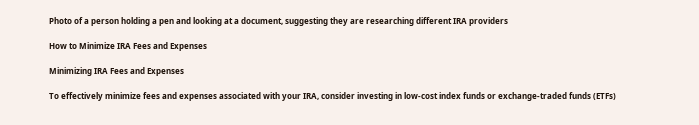Photo of a person holding a pen and looking at a document, suggesting they are researching different IRA providers

How to Minimize IRA Fees and Expenses

Minimizing IRA Fees and Expenses

To effectively minimize fees and expenses associated with your IRA, consider investing in low-cost index funds or exchange-traded funds (ETFs)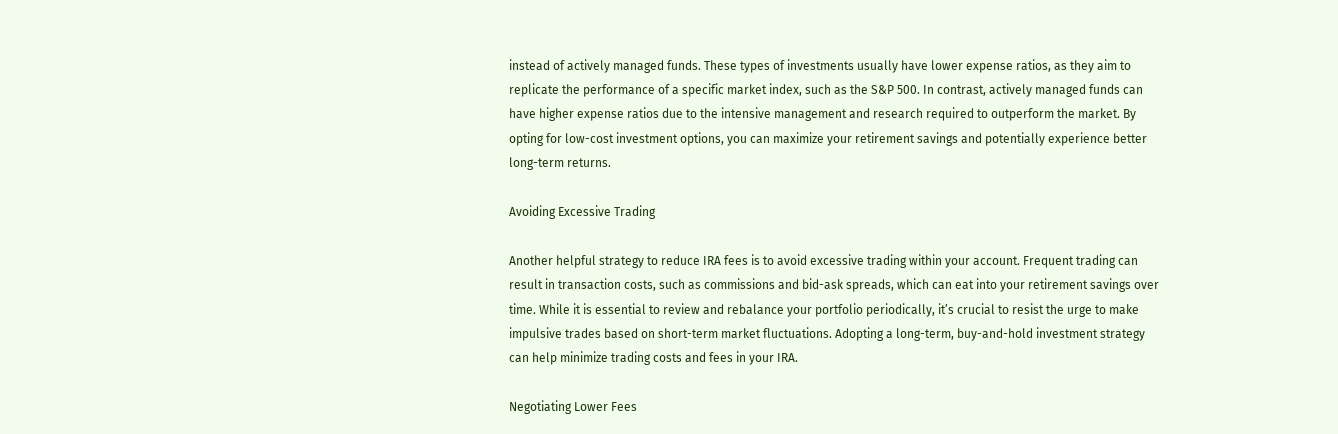instead of actively managed funds. These types of investments usually have lower expense ratios, as they aim to replicate the performance of a specific market index, such as the S&P 500. In contrast, actively managed funds can have higher expense ratios due to the intensive management and research required to outperform the market. By opting for low-cost investment options, you can maximize your retirement savings and potentially experience better long-term returns.

Avoiding Excessive Trading

Another helpful strategy to reduce IRA fees is to avoid excessive trading within your account. Frequent trading can result in transaction costs, such as commissions and bid-ask spreads, which can eat into your retirement savings over time. While it is essential to review and rebalance your portfolio periodically, it’s crucial to resist the urge to make impulsive trades based on short-term market fluctuations. Adopting a long-term, buy-and-hold investment strategy can help minimize trading costs and fees in your IRA.

Negotiating Lower Fees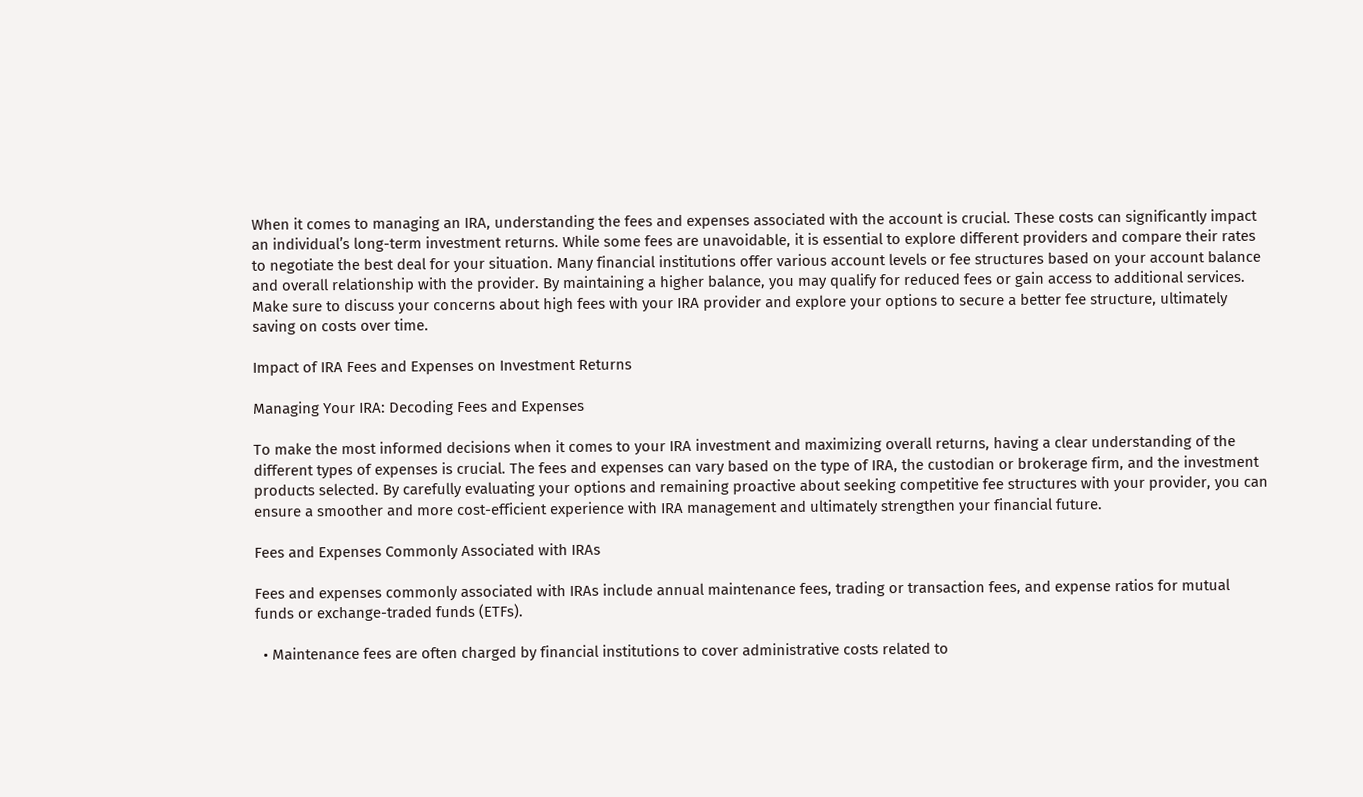When it comes to managing an IRA, understanding the fees and expenses associated with the account is crucial. These costs can significantly impact an individual’s long-term investment returns. While some fees are unavoidable, it is essential to explore different providers and compare their rates to negotiate the best deal for your situation. Many financial institutions offer various account levels or fee structures based on your account balance and overall relationship with the provider. By maintaining a higher balance, you may qualify for reduced fees or gain access to additional services. Make sure to discuss your concerns about high fees with your IRA provider and explore your options to secure a better fee structure, ultimately saving on costs over time.

Impact of IRA Fees and Expenses on Investment Returns

Managing Your IRA: Decoding Fees and Expenses

To make the most informed decisions when it comes to your IRA investment and maximizing overall returns, having a clear understanding of the different types of expenses is crucial. The fees and expenses can vary based on the type of IRA, the custodian or brokerage firm, and the investment products selected. By carefully evaluating your options and remaining proactive about seeking competitive fee structures with your provider, you can ensure a smoother and more cost-efficient experience with IRA management and ultimately strengthen your financial future.

Fees and Expenses Commonly Associated with IRAs

Fees and expenses commonly associated with IRAs include annual maintenance fees, trading or transaction fees, and expense ratios for mutual funds or exchange-traded funds (ETFs).

  • Maintenance fees are often charged by financial institutions to cover administrative costs related to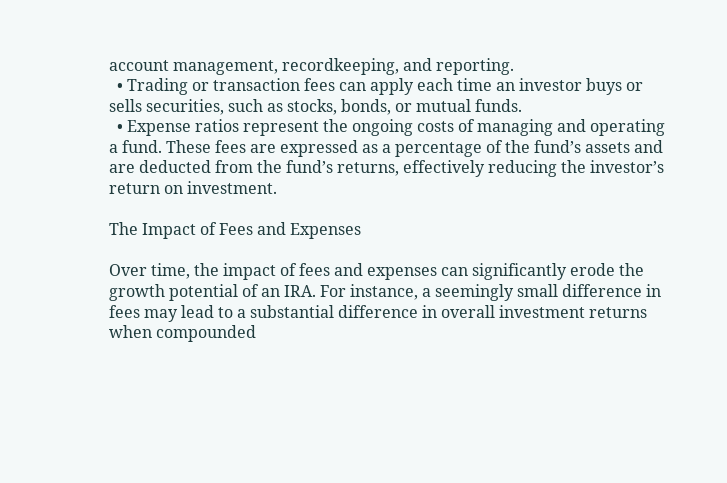account management, recordkeeping, and reporting.
  • Trading or transaction fees can apply each time an investor buys or sells securities, such as stocks, bonds, or mutual funds.
  • Expense ratios represent the ongoing costs of managing and operating a fund. These fees are expressed as a percentage of the fund’s assets and are deducted from the fund’s returns, effectively reducing the investor’s return on investment.

The Impact of Fees and Expenses

Over time, the impact of fees and expenses can significantly erode the growth potential of an IRA. For instance, a seemingly small difference in fees may lead to a substantial difference in overall investment returns when compounded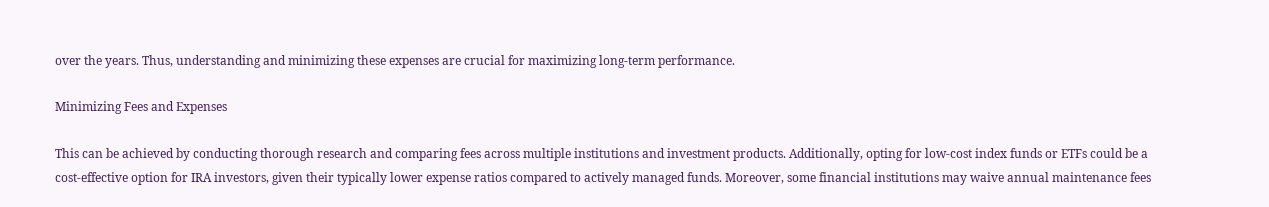over the years. Thus, understanding and minimizing these expenses are crucial for maximizing long-term performance.

Minimizing Fees and Expenses

This can be achieved by conducting thorough research and comparing fees across multiple institutions and investment products. Additionally, opting for low-cost index funds or ETFs could be a cost-effective option for IRA investors, given their typically lower expense ratios compared to actively managed funds. Moreover, some financial institutions may waive annual maintenance fees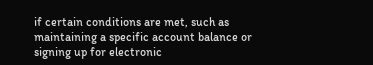if certain conditions are met, such as maintaining a specific account balance or signing up for electronic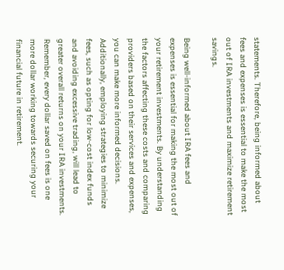statements. Therefore, being informed about fees and expenses is essential to make the most out of IRA investments and maximize retirement savings.

Being well-informed about IRA fees and expenses is essential for making the most out of your retirement investments. By understanding the factors affecting these costs and comparing providers based on their services and expenses, you can make more informed decisions. Additionally, employing strategies to minimize fees, such as opting for low-cost index funds and avoiding excessive trading, will lead to greater overall returns on your IRA investments. Remember, every dollar saved on fees is one more dollar working towards securing your financial future in retirement.